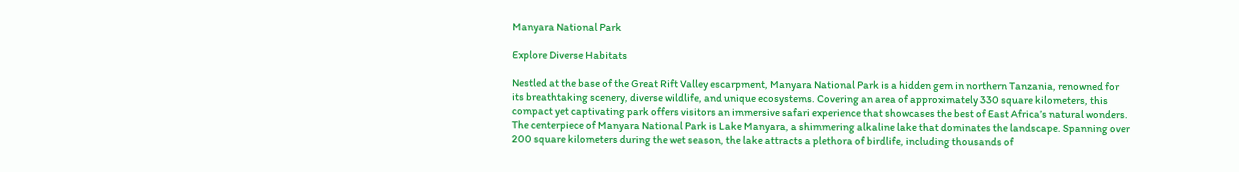Manyara National Park

Explore Diverse Habitats

Nestled at the base of the Great Rift Valley escarpment, Manyara National Park is a hidden gem in northern Tanzania, renowned for its breathtaking scenery, diverse wildlife, and unique ecosystems. Covering an area of approximately 330 square kilometers, this compact yet captivating park offers visitors an immersive safari experience that showcases the best of East Africa’s natural wonders. The centerpiece of Manyara National Park is Lake Manyara, a shimmering alkaline lake that dominates the landscape. Spanning over 200 square kilometers during the wet season, the lake attracts a plethora of birdlife, including thousands of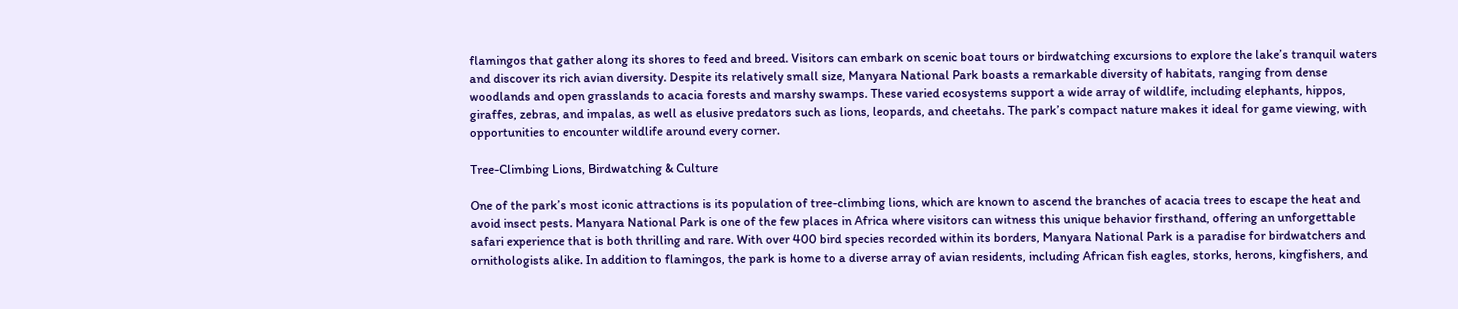flamingos that gather along its shores to feed and breed. Visitors can embark on scenic boat tours or birdwatching excursions to explore the lake’s tranquil waters and discover its rich avian diversity. Despite its relatively small size, Manyara National Park boasts a remarkable diversity of habitats, ranging from dense woodlands and open grasslands to acacia forests and marshy swamps. These varied ecosystems support a wide array of wildlife, including elephants, hippos, giraffes, zebras, and impalas, as well as elusive predators such as lions, leopards, and cheetahs. The park’s compact nature makes it ideal for game viewing, with opportunities to encounter wildlife around every corner.

Tree-Climbing Lions, Birdwatching & Culture

One of the park’s most iconic attractions is its population of tree-climbing lions, which are known to ascend the branches of acacia trees to escape the heat and avoid insect pests. Manyara National Park is one of the few places in Africa where visitors can witness this unique behavior firsthand, offering an unforgettable safari experience that is both thrilling and rare. With over 400 bird species recorded within its borders, Manyara National Park is a paradise for birdwatchers and ornithologists alike. In addition to flamingos, the park is home to a diverse array of avian residents, including African fish eagles, storks, herons, kingfishers, and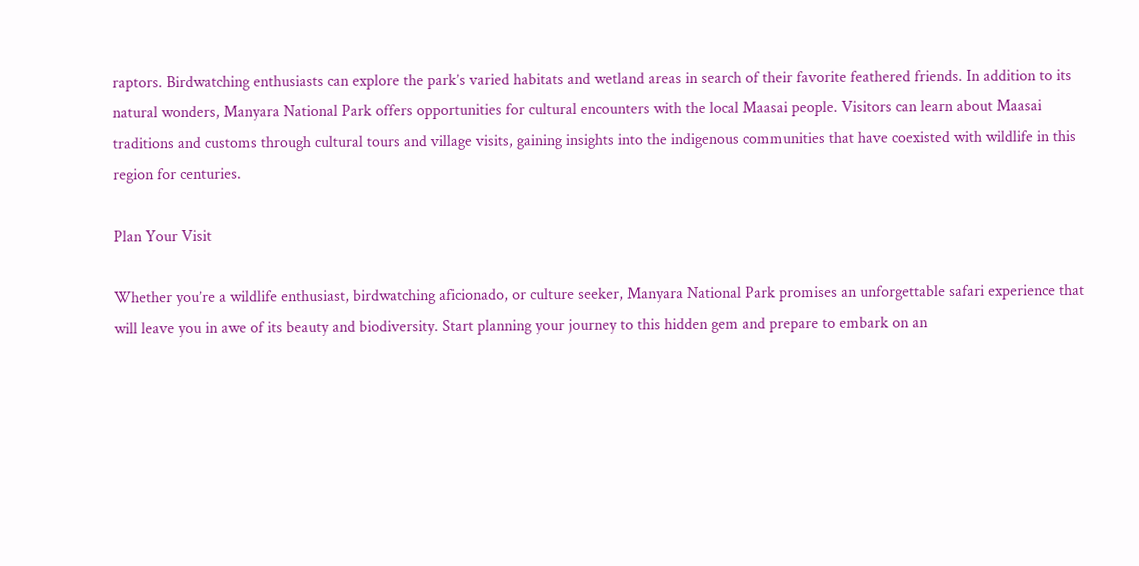raptors. Birdwatching enthusiasts can explore the park’s varied habitats and wetland areas in search of their favorite feathered friends. In addition to its natural wonders, Manyara National Park offers opportunities for cultural encounters with the local Maasai people. Visitors can learn about Maasai traditions and customs through cultural tours and village visits, gaining insights into the indigenous communities that have coexisted with wildlife in this region for centuries.

Plan Your Visit

Whether you’re a wildlife enthusiast, birdwatching aficionado, or culture seeker, Manyara National Park promises an unforgettable safari experience that will leave you in awe of its beauty and biodiversity. Start planning your journey to this hidden gem and prepare to embark on an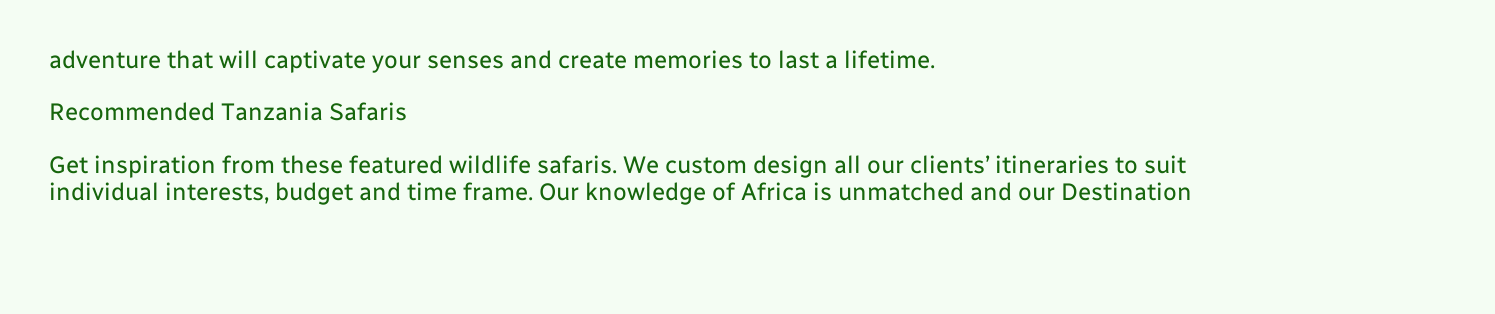adventure that will captivate your senses and create memories to last a lifetime.

Recommended Tanzania Safaris

Get inspiration from these featured wildlife safaris. We custom design all our clients’ itineraries to suit individual interests, budget and time frame. Our knowledge of Africa is unmatched and our Destination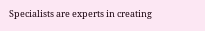Specialists are experts in creating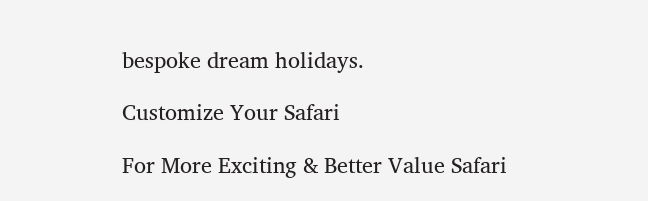bespoke dream holidays.

Customize Your Safari

For More Exciting & Better Value Safari